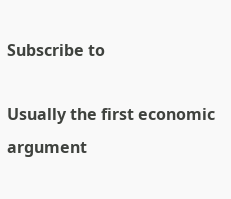Subscribe to

Usually the first economic argument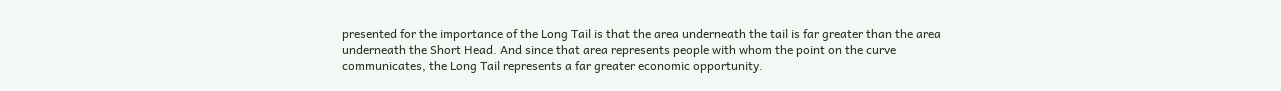presented for the importance of the Long Tail is that the area underneath the tail is far greater than the area underneath the Short Head. And since that area represents people with whom the point on the curve communicates, the Long Tail represents a far greater economic opportunity.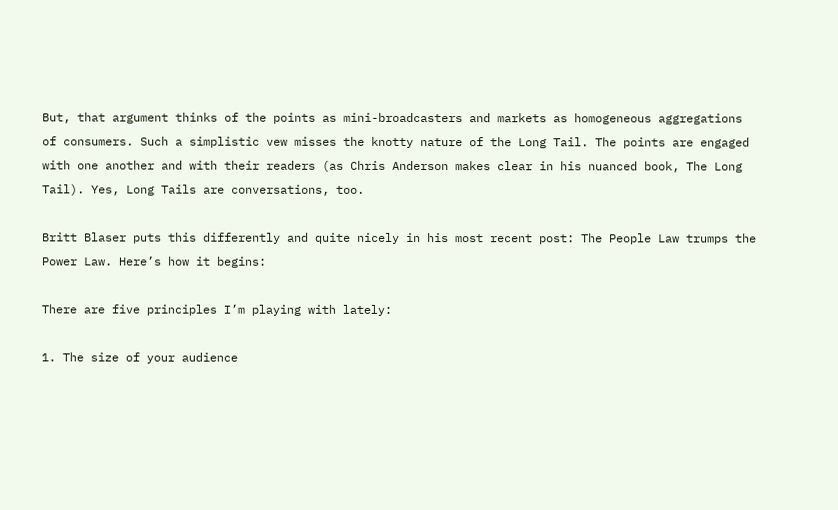But, that argument thinks of the points as mini-broadcasters and markets as homogeneous aggregations of consumers. Such a simplistic vew misses the knotty nature of the Long Tail. The points are engaged with one another and with their readers (as Chris Anderson makes clear in his nuanced book, The Long Tail). Yes, Long Tails are conversations, too.

Britt Blaser puts this differently and quite nicely in his most recent post: The People Law trumps the Power Law. Here’s how it begins:

There are five principles I’m playing with lately:

1. The size of your audience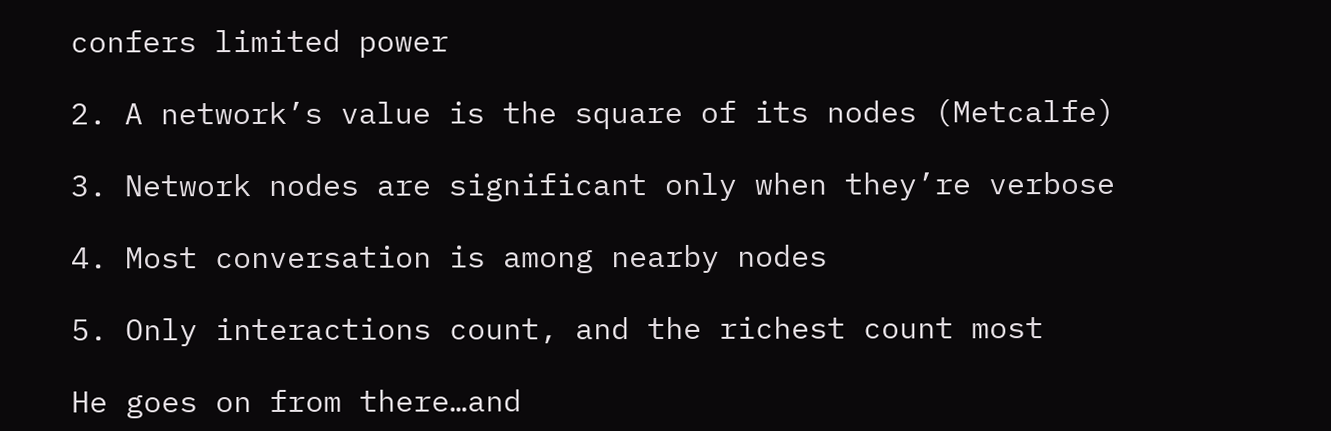confers limited power

2. A network’s value is the square of its nodes (Metcalfe)

3. Network nodes are significant only when they’re verbose

4. Most conversation is among nearby nodes

5. Only interactions count, and the richest count most

He goes on from there…and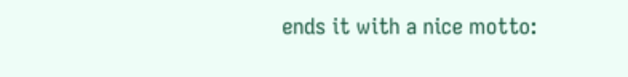ends it with a nice motto: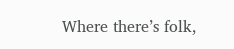Where there’s folk,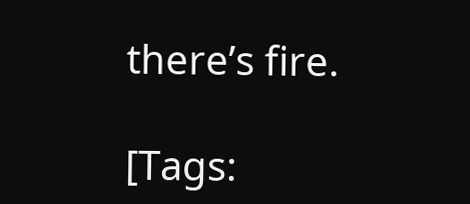there’s fire.

[Tags: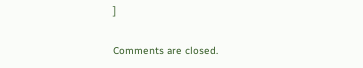]

Comments are closed.